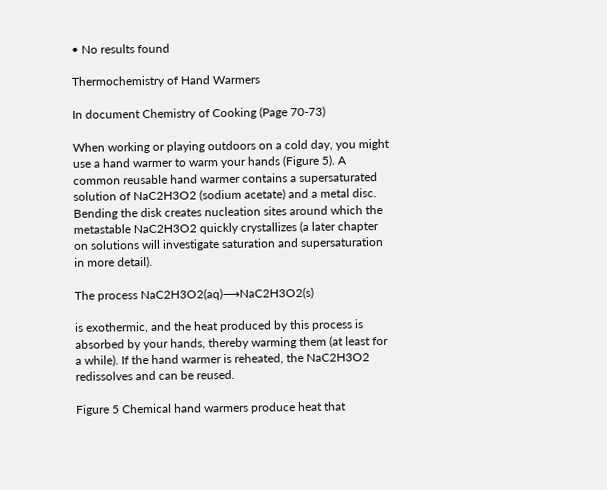• No results found

Thermochemistry of Hand Warmers

In document Chemistry of Cooking (Page 70-73)

When working or playing outdoors on a cold day, you might use a hand warmer to warm your hands (Figure 5). A common reusable hand warmer contains a supersaturated solution of NaC2H3O2 (sodium acetate) and a metal disc. Bending the disk creates nucleation sites around which the metastable NaC2H3O2 quickly crystallizes (a later chapter on solutions will investigate saturation and supersaturation in more detail).

The process NaC2H3O2(aq)⟶NaC2H3O2(s)

is exothermic, and the heat produced by this process is absorbed by your hands, thereby warming them (at least for a while). If the hand warmer is reheated, the NaC2H3O2 redissolves and can be reused.

Figure 5 Chemical hand warmers produce heat that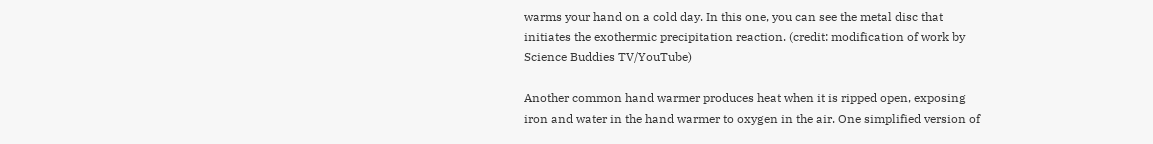warms your hand on a cold day. In this one, you can see the metal disc that initiates the exothermic precipitation reaction. (credit: modification of work by Science Buddies TV/YouTube)

Another common hand warmer produces heat when it is ripped open, exposing iron and water in the hand warmer to oxygen in the air. One simplified version of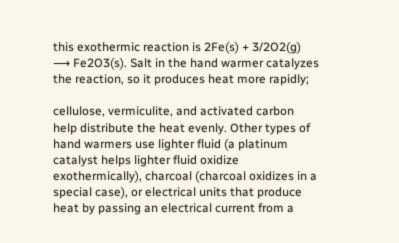this exothermic reaction is 2Fe(s) + 3/2O2(g) ⟶ Fe2O3(s). Salt in the hand warmer catalyzes the reaction, so it produces heat more rapidly;

cellulose, vermiculite, and activated carbon help distribute the heat evenly. Other types of hand warmers use lighter fluid (a platinum catalyst helps lighter fluid oxidize exothermically), charcoal (charcoal oxidizes in a special case), or electrical units that produce heat by passing an electrical current from a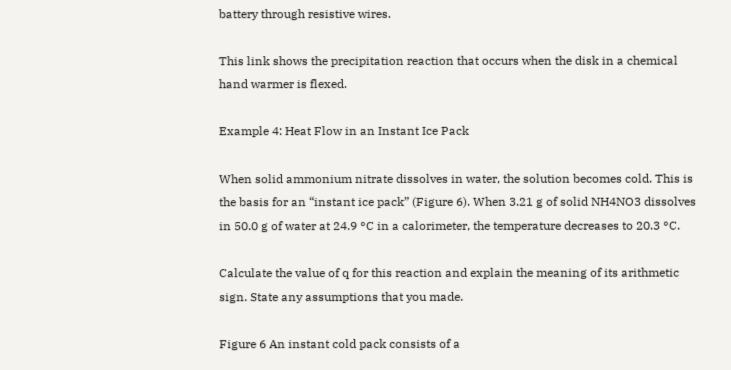battery through resistive wires.

This link shows the precipitation reaction that occurs when the disk in a chemical hand warmer is flexed.

Example 4: Heat Flow in an Instant Ice Pack

When solid ammonium nitrate dissolves in water, the solution becomes cold. This is the basis for an “instant ice pack” (Figure 6). When 3.21 g of solid NH4NO3 dissolves in 50.0 g of water at 24.9 °C in a calorimeter, the temperature decreases to 20.3 °C.

Calculate the value of q for this reaction and explain the meaning of its arithmetic sign. State any assumptions that you made.

Figure 6 An instant cold pack consists of a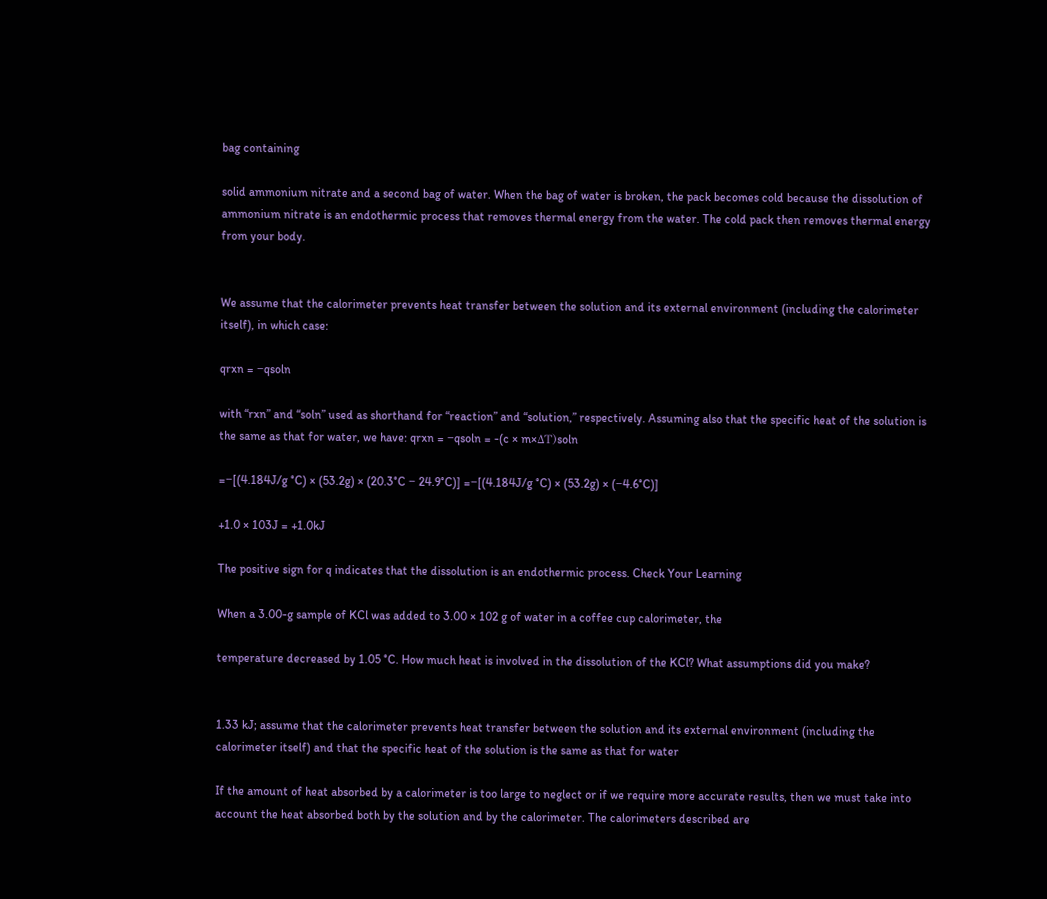bag containing

solid ammonium nitrate and a second bag of water. When the bag of water is broken, the pack becomes cold because the dissolution of ammonium nitrate is an endothermic process that removes thermal energy from the water. The cold pack then removes thermal energy from your body.


We assume that the calorimeter prevents heat transfer between the solution and its external environment (including the calorimeter itself), in which case:

qrxn = −qsoln

with “rxn” and “soln” used as shorthand for “reaction” and “solution,” respectively. Assuming also that the specific heat of the solution is the same as that for water, we have: qrxn = −qsoln = -(c × m×ΔT)soln

=−[(4.184J/g °C) × (53.2g) × (20.3°C − 24.9°C)] =−[(4.184J/g °C) × (53.2g) × (−4.6°C)]

+1.0 × 103J = +1.0kJ

The positive sign for q indicates that the dissolution is an endothermic process. Check Your Learning

When a 3.00-g sample of KCl was added to 3.00 × 102 g of water in a coffee cup calorimeter, the

temperature decreased by 1.05 °C. How much heat is involved in the dissolution of the KCl? What assumptions did you make?


1.33 kJ; assume that the calorimeter prevents heat transfer between the solution and its external environment (including the calorimeter itself) and that the specific heat of the solution is the same as that for water

If the amount of heat absorbed by a calorimeter is too large to neglect or if we require more accurate results, then we must take into account the heat absorbed both by the solution and by the calorimeter. The calorimeters described are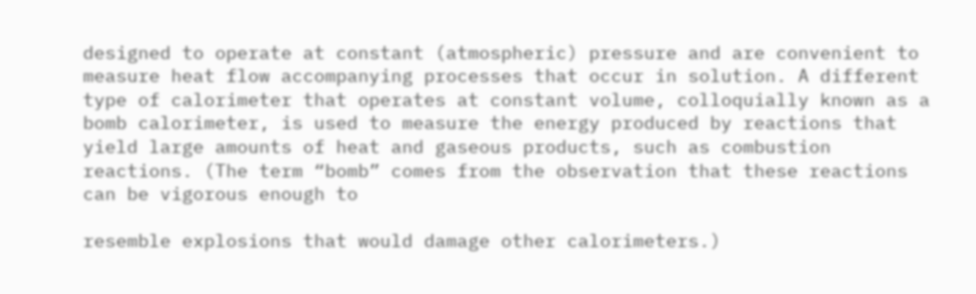designed to operate at constant (atmospheric) pressure and are convenient to measure heat flow accompanying processes that occur in solution. A different type of calorimeter that operates at constant volume, colloquially known as a bomb calorimeter, is used to measure the energy produced by reactions that yield large amounts of heat and gaseous products, such as combustion reactions. (The term “bomb” comes from the observation that these reactions can be vigorous enough to

resemble explosions that would damage other calorimeters.)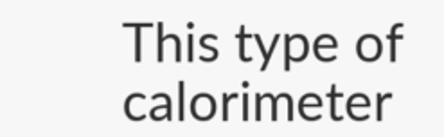This type of calorimeter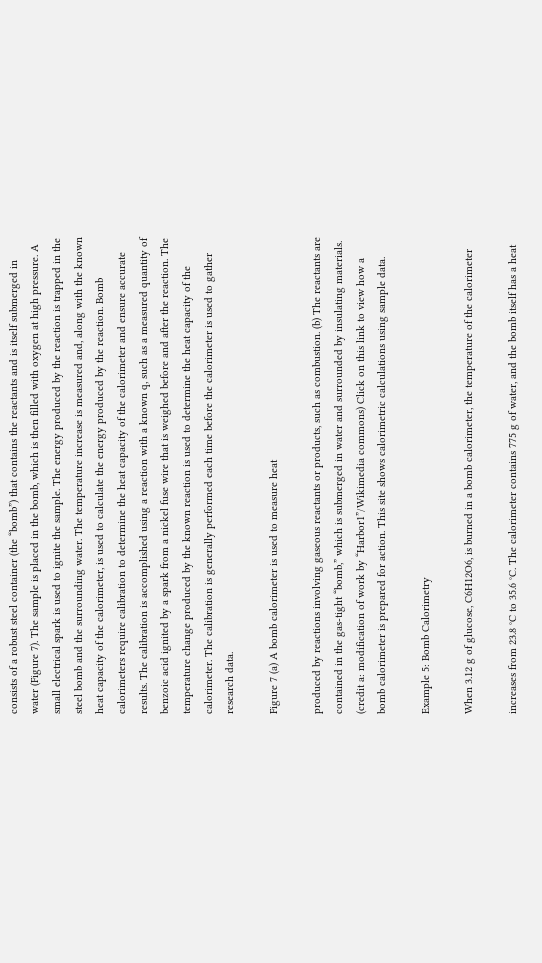consists of a robust steel container (the “bomb”) that contains the reactants and is itself submerged in water (Figure 7). The sample is placed in the bomb, which is then filled with oxygen at high pressure. A small electrical spark is used to ignite the sample. The energy produced by the reaction is trapped in the steel bomb and the surrounding water. The temperature increase is measured and, along with the known heat capacity of the calorimeter, is used to calculate the energy produced by the reaction. Bomb calorimeters require calibration to determine the heat capacity of the calorimeter and ensure accurate results. The calibration is accomplished using a reaction with a known q, such as a measured quantity of benzoic acid ignited by a spark from a nickel fuse wire that is weighed before and after the reaction. The temperature change produced by the known reaction is used to determine the heat capacity of the calorimeter. The calibration is generally performed each time before the calorimeter is used to gather research data.

Figure 7 (a) A bomb calorimeter is used to measure heat

produced by reactions involving gaseous reactants or products, such as combustion. (b) The reactants are contained in the gas-tight “bomb,” which is submerged in water and surrounded by insulating materials. (credit a: modification of work by “Harbor1”/Wikimedia commons) Click on this link to view how a bomb calorimeter is prepared for action. This site shows calorimetric calculations using sample data.

Example 5: Bomb Calorimetry

When 3.12 g of glucose, C6H12O6, is burned in a bomb calorimeter, the temperature of the calorimeter

increases from 23.8 °C to 35.6 °C. The calorimeter contains 775 g of water, and the bomb itself has a heat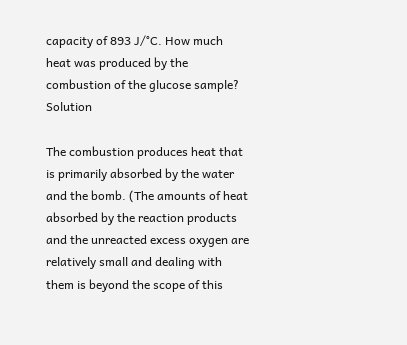capacity of 893 J/°C. How much heat was produced by the combustion of the glucose sample? Solution

The combustion produces heat that is primarily absorbed by the water and the bomb. (The amounts of heat absorbed by the reaction products and the unreacted excess oxygen are relatively small and dealing with them is beyond the scope of this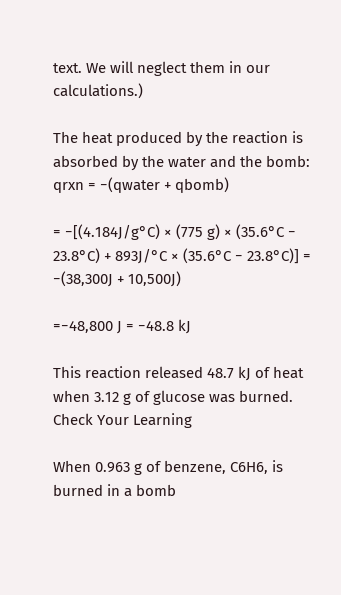text. We will neglect them in our calculations.)

The heat produced by the reaction is absorbed by the water and the bomb: qrxn = −(qwater + qbomb)

= −[(4.184J/g°C) × (775 g) × (35.6°C − 23.8°C) + 893J/°C × (35.6°C − 23.8°C)] = −(38,300J + 10,500J)

=−48,800 J = −48.8 kJ

This reaction released 48.7 kJ of heat when 3.12 g of glucose was burned. Check Your Learning

When 0.963 g of benzene, C6H6, is burned in a bomb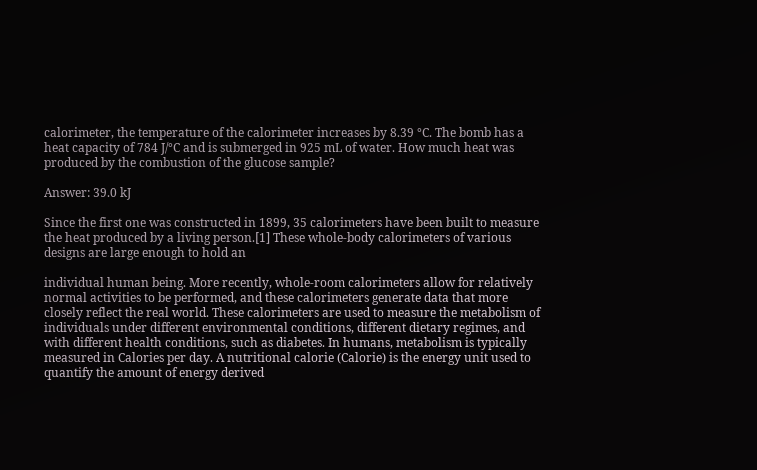calorimeter, the temperature of the calorimeter increases by 8.39 °C. The bomb has a heat capacity of 784 J/°C and is submerged in 925 mL of water. How much heat was produced by the combustion of the glucose sample?

Answer: 39.0 kJ

Since the first one was constructed in 1899, 35 calorimeters have been built to measure the heat produced by a living person.[1] These whole-body calorimeters of various designs are large enough to hold an

individual human being. More recently, whole-room calorimeters allow for relatively normal activities to be performed, and these calorimeters generate data that more closely reflect the real world. These calorimeters are used to measure the metabolism of individuals under different environmental conditions, different dietary regimes, and with different health conditions, such as diabetes. In humans, metabolism is typically measured in Calories per day. A nutritional calorie (Calorie) is the energy unit used to quantify the amount of energy derived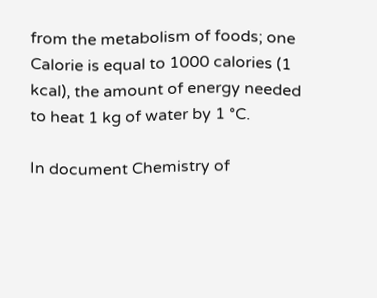from the metabolism of foods; one Calorie is equal to 1000 calories (1 kcal), the amount of energy needed to heat 1 kg of water by 1 °C.

In document Chemistry of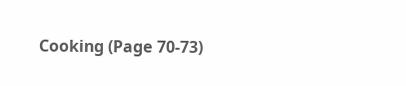Cooking (Page 70-73)